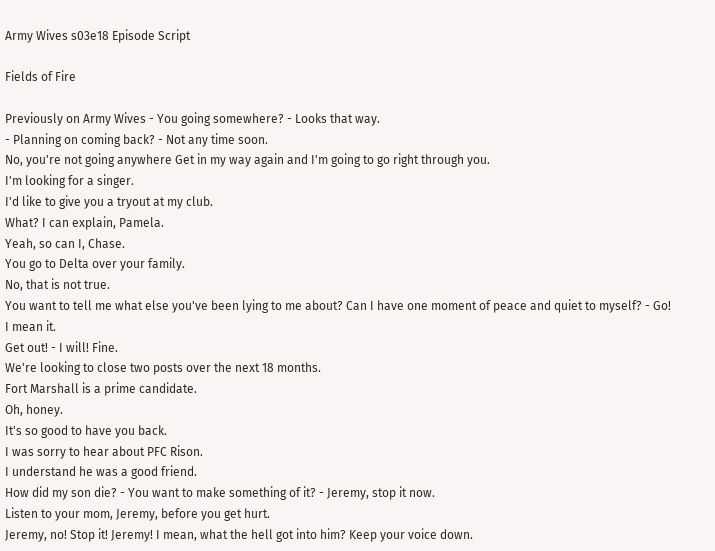Army Wives s03e18 Episode Script

Fields of Fire

Previously on Army Wives - You going somewhere? - Looks that way.
- Planning on coming back? - Not any time soon.
No, you're not going anywhere Get in my way again and I'm going to go right through you.
I'm looking for a singer.
I'd like to give you a tryout at my club.
What? I can explain, Pamela.
Yeah, so can I, Chase.
You go to Delta over your family.
No, that is not true.
You want to tell me what else you've been lying to me about? Can I have one moment of peace and quiet to myself? - Go! I mean it.
Get out! - I will! Fine.
We're looking to close two posts over the next 18 months.
Fort Marshall is a prime candidate.
Oh, honey.
It's so good to have you back.
I was sorry to hear about PFC Rison.
I understand he was a good friend.
How did my son die? - You want to make something of it? - Jeremy, stop it now.
Listen to your mom, Jeremy, before you get hurt.
Jeremy, no! Stop it! Jeremy! I mean, what the hell got into him? Keep your voice down.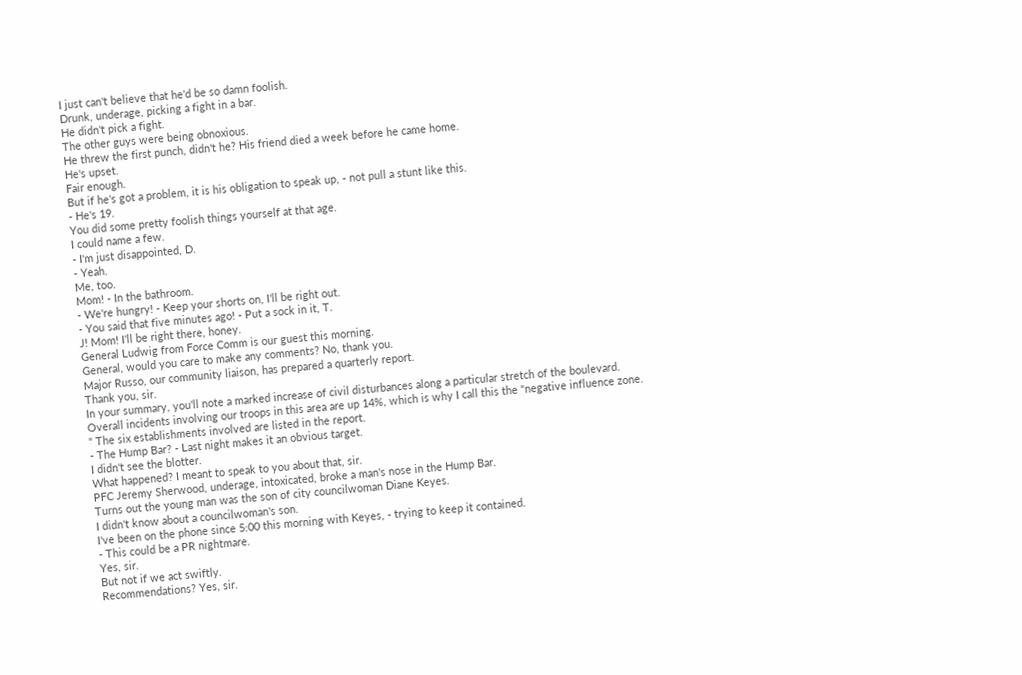I just can't believe that he'd be so damn foolish.
Drunk, underage, picking a fight in a bar.
He didn't pick a fight.
The other guys were being obnoxious.
He threw the first punch, didn't he? His friend died a week before he came home.
He's upset.
Fair enough.
But if he's got a problem, it is his obligation to speak up, - not pull a stunt like this.
- He's 19.
You did some pretty foolish things yourself at that age.
I could name a few.
- I'm just disappointed, D.
- Yeah.
Me, too.
Mom! - In the bathroom.
- We're hungry! - Keep your shorts on, I'll be right out.
- You said that five minutes ago! - Put a sock in it, T.
J! Mom! I'll be right there, honey.
General Ludwig from Force Comm is our guest this morning.
General, would you care to make any comments? No, thank you.
Major Russo, our community liaison, has prepared a quarterly report.
Thank you, sir.
In your summary, you'll note a marked increase of civil disturbances along a particular stretch of the boulevard.
Overall incidents involving our troops in this area are up 14%, which is why I call this the "negative influence zone.
" The six establishments involved are listed in the report.
- The Hump Bar? - Last night makes it an obvious target.
I didn't see the blotter.
What happened? I meant to speak to you about that, sir.
PFC Jeremy Sherwood, underage, intoxicated, broke a man's nose in the Hump Bar.
Turns out the young man was the son of city councilwoman Diane Keyes.
I didn't know about a councilwoman's son.
I've been on the phone since 5:00 this morning with Keyes, - trying to keep it contained.
- This could be a PR nightmare.
Yes, sir.
But not if we act swiftly.
Recommendations? Yes, sir.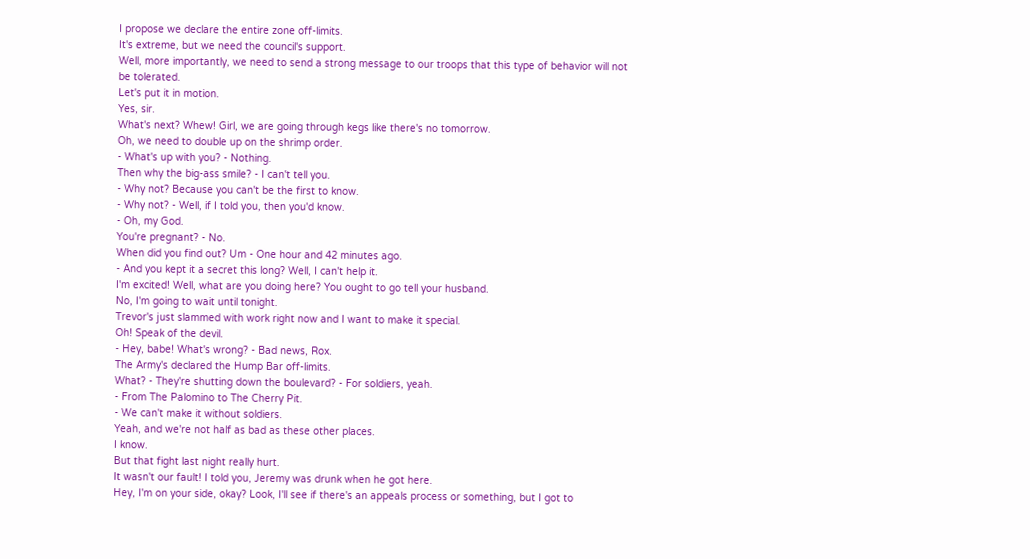I propose we declare the entire zone off-limits.
It's extreme, but we need the council's support.
Well, more importantly, we need to send a strong message to our troops that this type of behavior will not be tolerated.
Let's put it in motion.
Yes, sir.
What's next? Whew! Girl, we are going through kegs like there's no tomorrow.
Oh, we need to double up on the shrimp order.
- What's up with you? - Nothing.
Then why the big-ass smile? - I can't tell you.
- Why not? Because you can't be the first to know.
- Why not? - Well, if I told you, then you'd know.
- Oh, my God.
You're pregnant? - No.
When did you find out? Um - One hour and 42 minutes ago.
- And you kept it a secret this long? Well, I can't help it.
I'm excited! Well, what are you doing here? You ought to go tell your husband.
No, I'm going to wait until tonight.
Trevor's just slammed with work right now and I want to make it special.
Oh! Speak of the devil.
- Hey, babe! What's wrong? - Bad news, Rox.
The Army's declared the Hump Bar off-limits.
What? - They're shutting down the boulevard? - For soldiers, yeah.
- From The Palomino to The Cherry Pit.
- We can't make it without soldiers.
Yeah, and we're not half as bad as these other places.
I know.
But that fight last night really hurt.
It wasn't our fault! I told you, Jeremy was drunk when he got here.
Hey, I'm on your side, okay? Look, I'll see if there's an appeals process or something, but I got to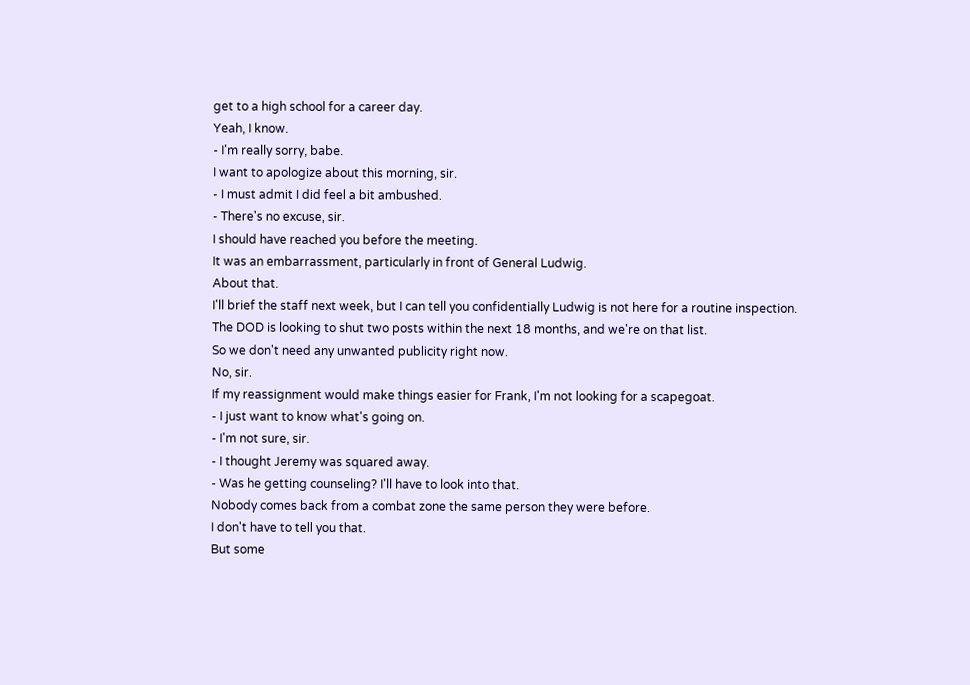get to a high school for a career day.
Yeah, I know.
- I'm really sorry, babe.
I want to apologize about this morning, sir.
- I must admit I did feel a bit ambushed.
- There's no excuse, sir.
I should have reached you before the meeting.
It was an embarrassment, particularly in front of General Ludwig.
About that.
I'll brief the staff next week, but I can tell you confidentially Ludwig is not here for a routine inspection.
The DOD is looking to shut two posts within the next 18 months, and we're on that list.
So we don't need any unwanted publicity right now.
No, sir.
If my reassignment would make things easier for Frank, I'm not looking for a scapegoat.
- I just want to know what's going on.
- I'm not sure, sir.
- I thought Jeremy was squared away.
- Was he getting counseling? I'll have to look into that.
Nobody comes back from a combat zone the same person they were before.
I don't have to tell you that.
But some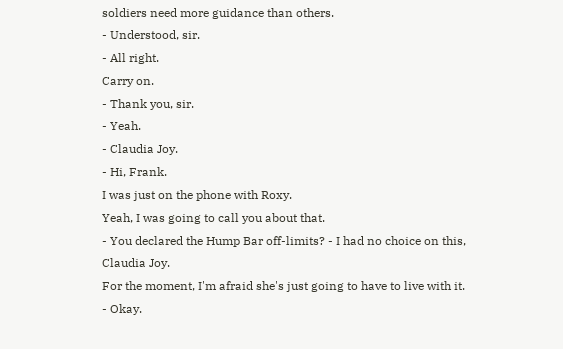soldiers need more guidance than others.
- Understood, sir.
- All right.
Carry on.
- Thank you, sir.
- Yeah.
- Claudia Joy.
- Hi, Frank.
I was just on the phone with Roxy.
Yeah, I was going to call you about that.
- You declared the Hump Bar off-limits? - I had no choice on this, Claudia Joy.
For the moment, I'm afraid she's just going to have to live with it.
- Okay.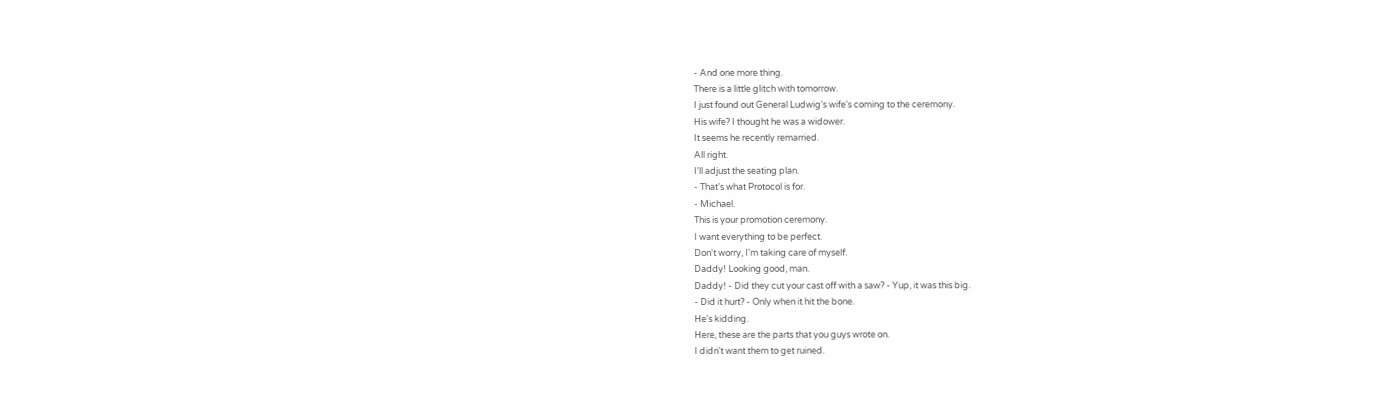- And one more thing.
There is a little glitch with tomorrow.
I just found out General Ludwig's wife's coming to the ceremony.
His wife? I thought he was a widower.
It seems he recently remarried.
All right.
I'll adjust the seating plan.
- That's what Protocol is for.
- Michael.
This is your promotion ceremony.
I want everything to be perfect.
Don't worry, I'm taking care of myself.
Daddy! Looking good, man.
Daddy! - Did they cut your cast off with a saw? - Yup, it was this big.
- Did it hurt? - Only when it hit the bone.
He's kidding.
Here, these are the parts that you guys wrote on.
I didn't want them to get ruined.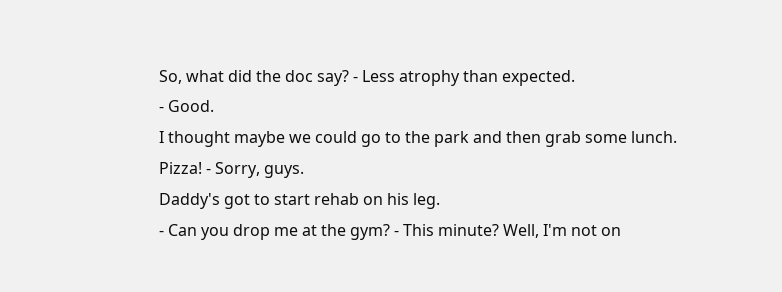So, what did the doc say? - Less atrophy than expected.
- Good.
I thought maybe we could go to the park and then grab some lunch.
Pizza! - Sorry, guys.
Daddy's got to start rehab on his leg.
- Can you drop me at the gym? - This minute? Well, I'm not on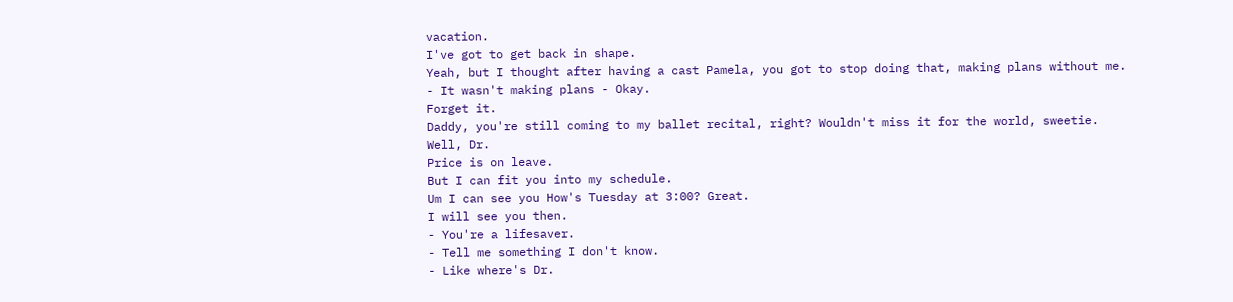vacation.
I've got to get back in shape.
Yeah, but I thought after having a cast Pamela, you got to stop doing that, making plans without me.
- It wasn't making plans - Okay.
Forget it.
Daddy, you're still coming to my ballet recital, right? Wouldn't miss it for the world, sweetie.
Well, Dr.
Price is on leave.
But I can fit you into my schedule.
Um I can see you How's Tuesday at 3:00? Great.
I will see you then.
- You're a lifesaver.
- Tell me something I don't know.
- Like where's Dr.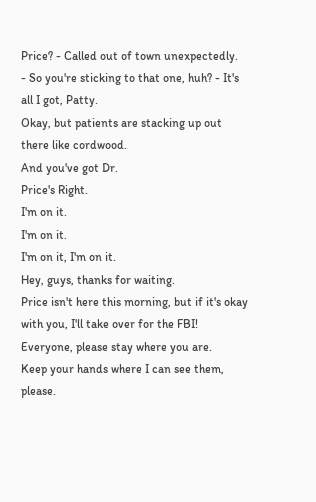Price? - Called out of town unexpectedly.
- So you're sticking to that one, huh? - It's all I got, Patty.
Okay, but patients are stacking up out there like cordwood.
And you've got Dr.
Price's Right.
I'm on it.
I'm on it.
I'm on it, I'm on it.
Hey, guys, thanks for waiting.
Price isn't here this morning, but if it's okay with you, I'll take over for the FBI! Everyone, please stay where you are.
Keep your hands where I can see them, please.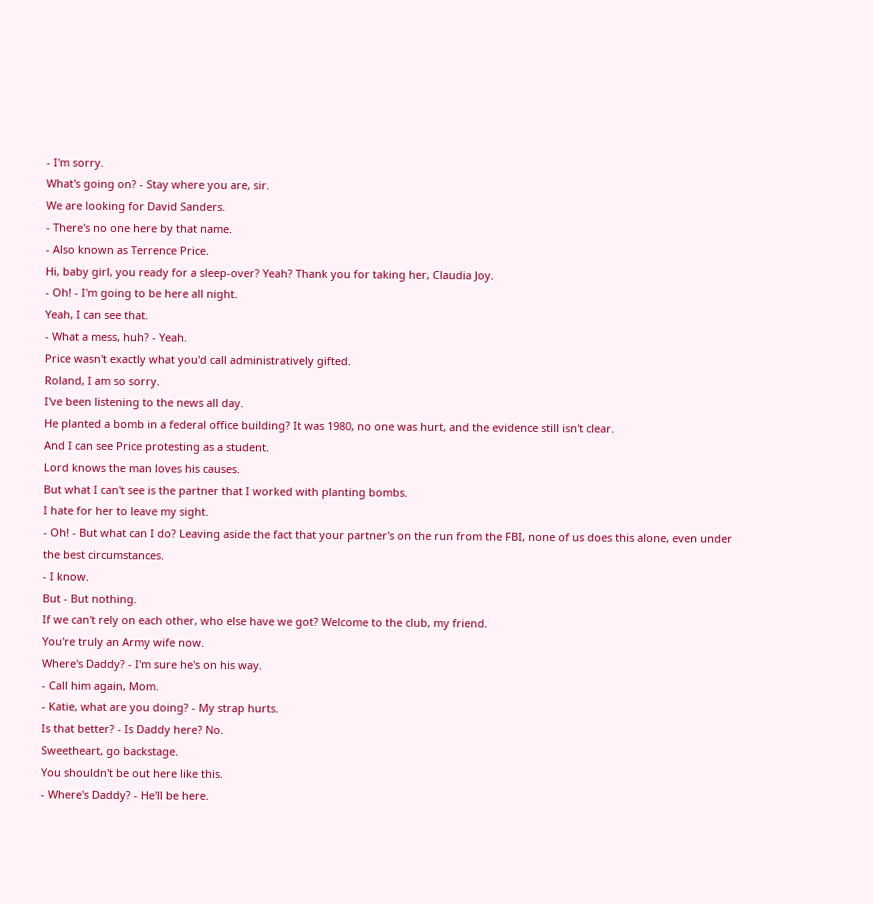- I'm sorry.
What's going on? - Stay where you are, sir.
We are looking for David Sanders.
- There's no one here by that name.
- Also known as Terrence Price.
Hi, baby girl, you ready for a sleep-over? Yeah? Thank you for taking her, Claudia Joy.
- Oh! - I'm going to be here all night.
Yeah, I can see that.
- What a mess, huh? - Yeah.
Price wasn't exactly what you'd call administratively gifted.
Roland, I am so sorry.
I've been listening to the news all day.
He planted a bomb in a federal office building? It was 1980, no one was hurt, and the evidence still isn't clear.
And I can see Price protesting as a student.
Lord knows the man loves his causes.
But what I can't see is the partner that I worked with planting bombs.
I hate for her to leave my sight.
- Oh! - But what can I do? Leaving aside the fact that your partner's on the run from the FBI, none of us does this alone, even under the best circumstances.
- I know.
But - But nothing.
If we can't rely on each other, who else have we got? Welcome to the club, my friend.
You're truly an Army wife now.
Where's Daddy? - I'm sure he's on his way.
- Call him again, Mom.
- Katie, what are you doing? - My strap hurts.
Is that better? - Is Daddy here? No.
Sweetheart, go backstage.
You shouldn't be out here like this.
- Where's Daddy? - He'll be here.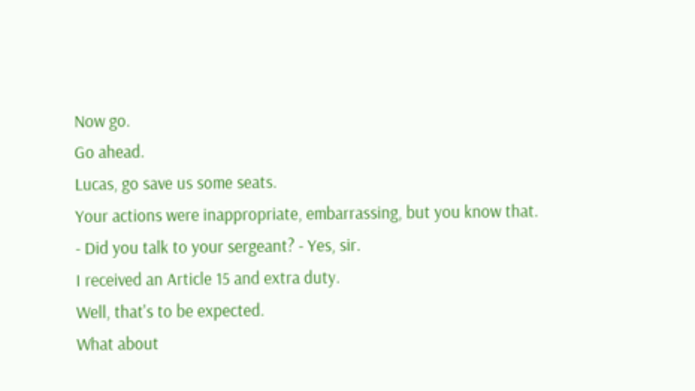Now go.
Go ahead.
Lucas, go save us some seats.
Your actions were inappropriate, embarrassing, but you know that.
- Did you talk to your sergeant? - Yes, sir.
I received an Article 15 and extra duty.
Well, that's to be expected.
What about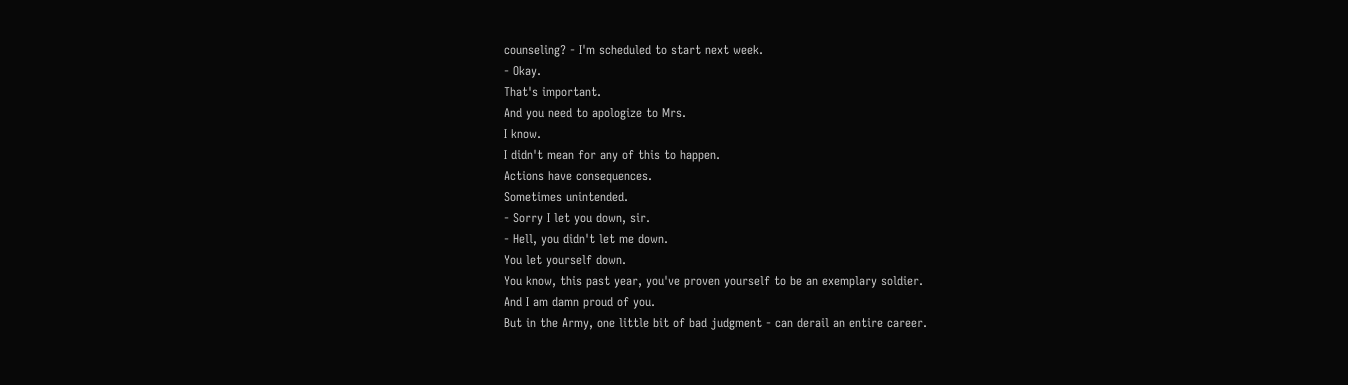counseling? - I'm scheduled to start next week.
- Okay.
That's important.
And you need to apologize to Mrs.
I know.
I didn't mean for any of this to happen.
Actions have consequences.
Sometimes unintended.
- Sorry I let you down, sir.
- Hell, you didn't let me down.
You let yourself down.
You know, this past year, you've proven yourself to be an exemplary soldier.
And I am damn proud of you.
But in the Army, one little bit of bad judgment - can derail an entire career.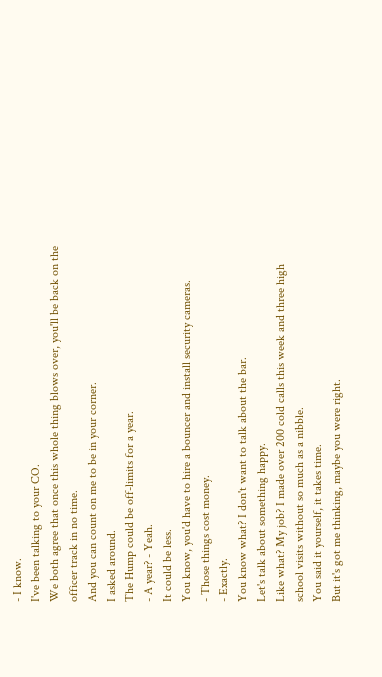- I know.
I've been talking to your CO.
We both agree that once this whole thing blows over, you'll be back on the officer track in no time.
And you can count on me to be in your corner.
I asked around.
The Hump could be off-limits for a year.
- A year? - Yeah.
It could be less.
You know, you'd have to hire a bouncer and install security cameras.
- Those things cost money.
- Exactly.
You know what? I don't want to talk about the bar.
Let's talk about something happy.
Like what? My job? I made over 200 cold calls this week and three high school visits without so much as a nibble.
You said it yourself, it takes time.
But it's got me thinking, maybe you were right.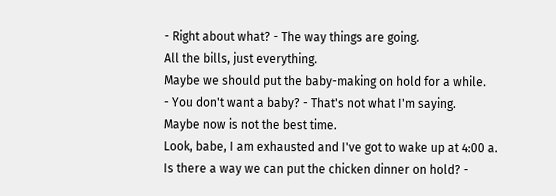- Right about what? - The way things are going.
All the bills, just everything.
Maybe we should put the baby-making on hold for a while.
- You don't want a baby? - That's not what I'm saying.
Maybe now is not the best time.
Look, babe, I am exhausted and I've got to wake up at 4:00 a.
Is there a way we can put the chicken dinner on hold? -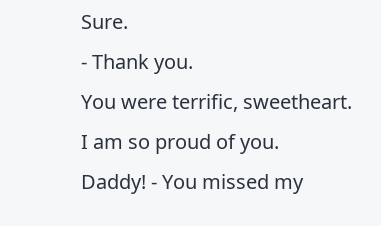Sure.
- Thank you.
You were terrific, sweetheart.
I am so proud of you.
Daddy! - You missed my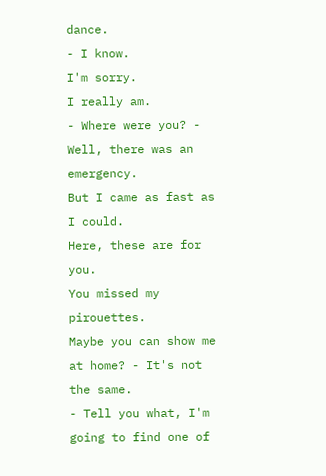dance.
- I know.
I'm sorry.
I really am.
- Where were you? - Well, there was an emergency.
But I came as fast as I could.
Here, these are for you.
You missed my pirouettes.
Maybe you can show me at home? - It's not the same.
- Tell you what, I'm going to find one of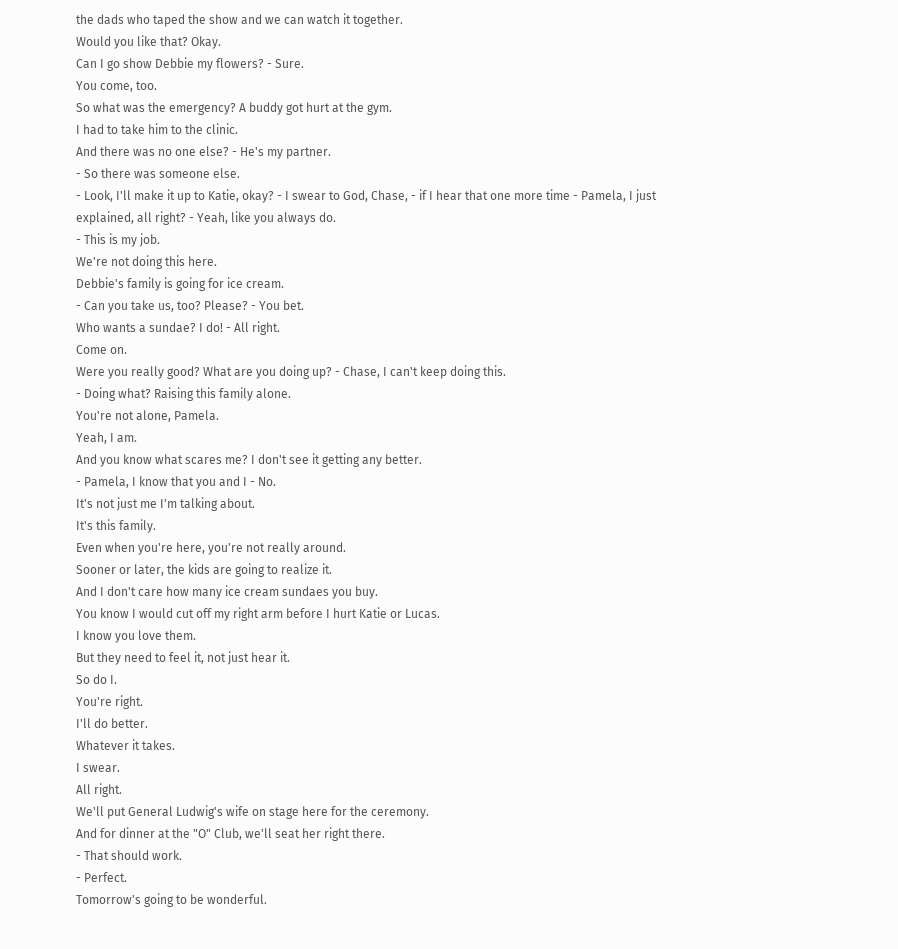the dads who taped the show and we can watch it together.
Would you like that? Okay.
Can I go show Debbie my flowers? - Sure.
You come, too.
So what was the emergency? A buddy got hurt at the gym.
I had to take him to the clinic.
And there was no one else? - He's my partner.
- So there was someone else.
- Look, I'll make it up to Katie, okay? - I swear to God, Chase, - if I hear that one more time - Pamela, I just explained, all right? - Yeah, like you always do.
- This is my job.
We're not doing this here.
Debbie's family is going for ice cream.
- Can you take us, too? Please? - You bet.
Who wants a sundae? I do! - All right.
Come on.
Were you really good? What are you doing up? - Chase, I can't keep doing this.
- Doing what? Raising this family alone.
You're not alone, Pamela.
Yeah, I am.
And you know what scares me? I don't see it getting any better.
- Pamela, I know that you and I - No.
It's not just me I'm talking about.
It's this family.
Even when you're here, you're not really around.
Sooner or later, the kids are going to realize it.
And I don't care how many ice cream sundaes you buy.
You know I would cut off my right arm before I hurt Katie or Lucas.
I know you love them.
But they need to feel it, not just hear it.
So do I.
You're right.
I'll do better.
Whatever it takes.
I swear.
All right.
We'll put General Ludwig's wife on stage here for the ceremony.
And for dinner at the "O" Club, we'll seat her right there.
- That should work.
- Perfect.
Tomorrow's going to be wonderful.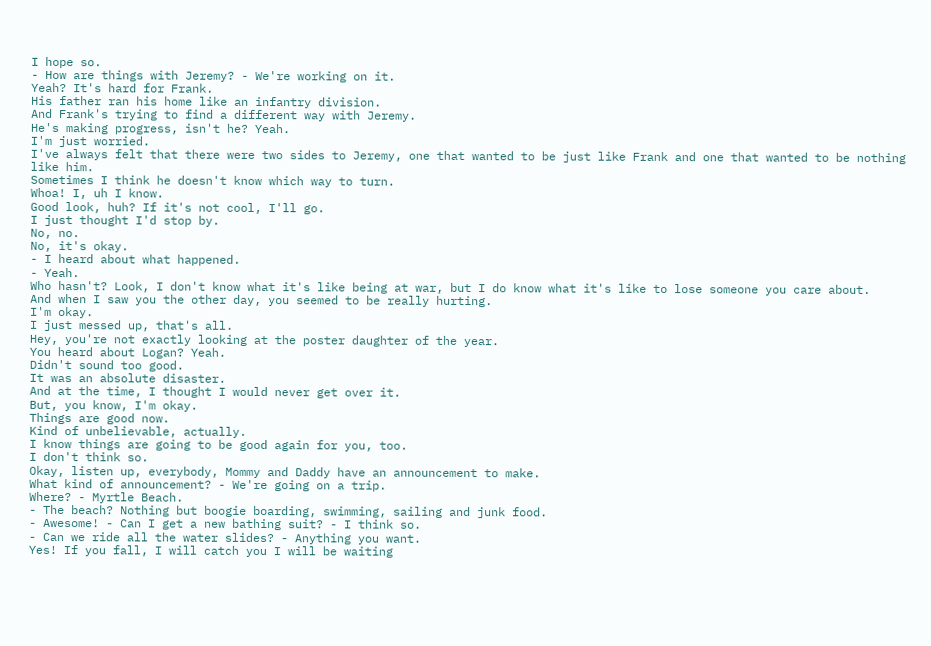I hope so.
- How are things with Jeremy? - We're working on it.
Yeah? It's hard for Frank.
His father ran his home like an infantry division.
And Frank's trying to find a different way with Jeremy.
He's making progress, isn't he? Yeah.
I'm just worried.
I've always felt that there were two sides to Jeremy, one that wanted to be just like Frank and one that wanted to be nothing like him.
Sometimes I think he doesn't know which way to turn.
Whoa! I, uh I know.
Good look, huh? If it's not cool, I'll go.
I just thought I'd stop by.
No, no.
No, it's okay.
- I heard about what happened.
- Yeah.
Who hasn't? Look, I don't know what it's like being at war, but I do know what it's like to lose someone you care about.
And when I saw you the other day, you seemed to be really hurting.
I'm okay.
I just messed up, that's all.
Hey, you're not exactly looking at the poster daughter of the year.
You heard about Logan? Yeah.
Didn't sound too good.
It was an absolute disaster.
And at the time, I thought I would never get over it.
But, you know, I'm okay.
Things are good now.
Kind of unbelievable, actually.
I know things are going to be good again for you, too.
I don't think so.
Okay, listen up, everybody, Mommy and Daddy have an announcement to make.
What kind of announcement? - We're going on a trip.
Where? - Myrtle Beach.
- The beach? Nothing but boogie boarding, swimming, sailing and junk food.
- Awesome! - Can I get a new bathing suit? - I think so.
- Can we ride all the water slides? - Anything you want.
Yes! If you fall, I will catch you I will be waiting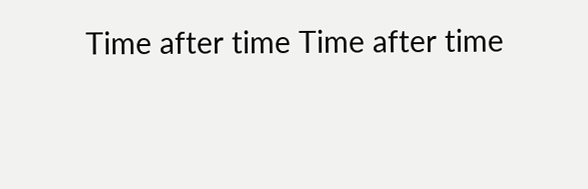Time after time Time after time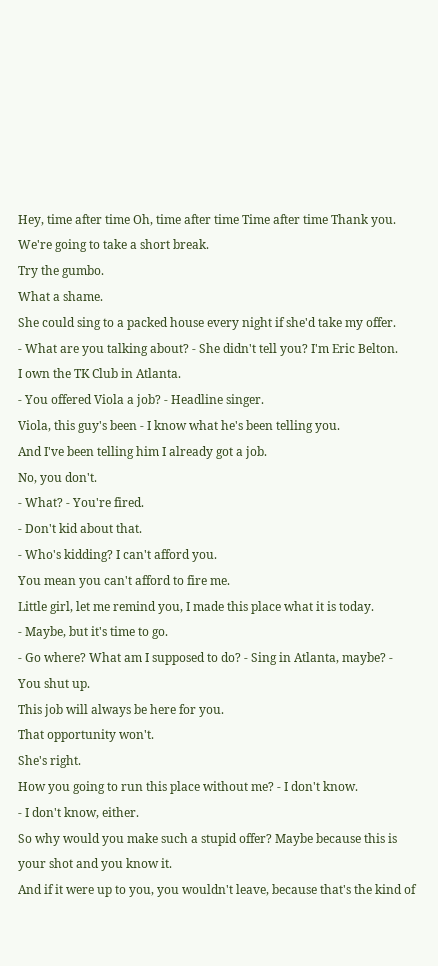Hey, time after time Oh, time after time Time after time Thank you.
We're going to take a short break.
Try the gumbo.
What a shame.
She could sing to a packed house every night if she'd take my offer.
- What are you talking about? - She didn't tell you? I'm Eric Belton.
I own the TK Club in Atlanta.
- You offered Viola a job? - Headline singer.
Viola, this guy's been - I know what he's been telling you.
And I've been telling him I already got a job.
No, you don't.
- What? - You're fired.
- Don't kid about that.
- Who's kidding? I can't afford you.
You mean you can't afford to fire me.
Little girl, let me remind you, I made this place what it is today.
- Maybe, but it's time to go.
- Go where? What am I supposed to do? - Sing in Atlanta, maybe? - You shut up.
This job will always be here for you.
That opportunity won't.
She's right.
How you going to run this place without me? - I don't know.
- I don't know, either.
So why would you make such a stupid offer? Maybe because this is your shot and you know it.
And if it were up to you, you wouldn't leave, because that's the kind of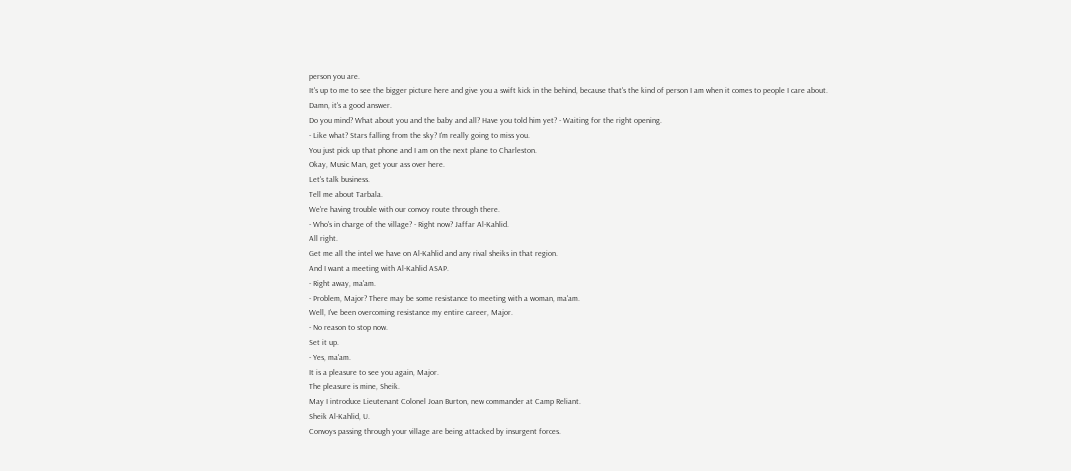person you are.
It's up to me to see the bigger picture here and give you a swift kick in the behind, because that's the kind of person I am when it comes to people I care about.
Damn, it's a good answer.
Do you mind? What about you and the baby and all? Have you told him yet? - Waiting for the right opening.
- Like what? Stars falling from the sky? I'm really going to miss you.
You just pick up that phone and I am on the next plane to Charleston.
Okay, Music Man, get your ass over here.
Let's talk business.
Tell me about Tarbala.
We're having trouble with our convoy route through there.
- Who's in charge of the village? - Right now? Jaffar Al-Kahlid.
All right.
Get me all the intel we have on Al-Kahlid and any rival sheiks in that region.
And I want a meeting with Al-Kahlid ASAP.
- Right away, ma'am.
- Problem, Major? There may be some resistance to meeting with a woman, ma'am.
Well, I've been overcoming resistance my entire career, Major.
- No reason to stop now.
Set it up.
- Yes, ma'am.
It is a pleasure to see you again, Major.
The pleasure is mine, Sheik.
May I introduce Lieutenant Colonel Joan Burton, new commander at Camp Reliant.
Sheik Al-Kahlid, U.
Convoys passing through your village are being attacked by insurgent forces.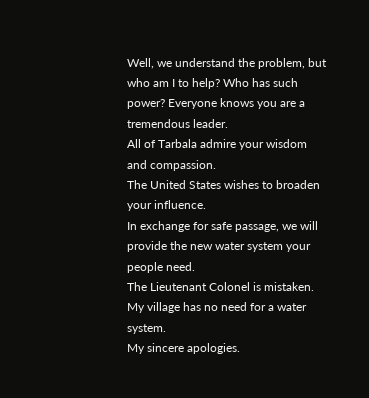Well, we understand the problem, but who am I to help? Who has such power? Everyone knows you are a tremendous leader.
All of Tarbala admire your wisdom and compassion.
The United States wishes to broaden your influence.
In exchange for safe passage, we will provide the new water system your people need.
The Lieutenant Colonel is mistaken.
My village has no need for a water system.
My sincere apologies.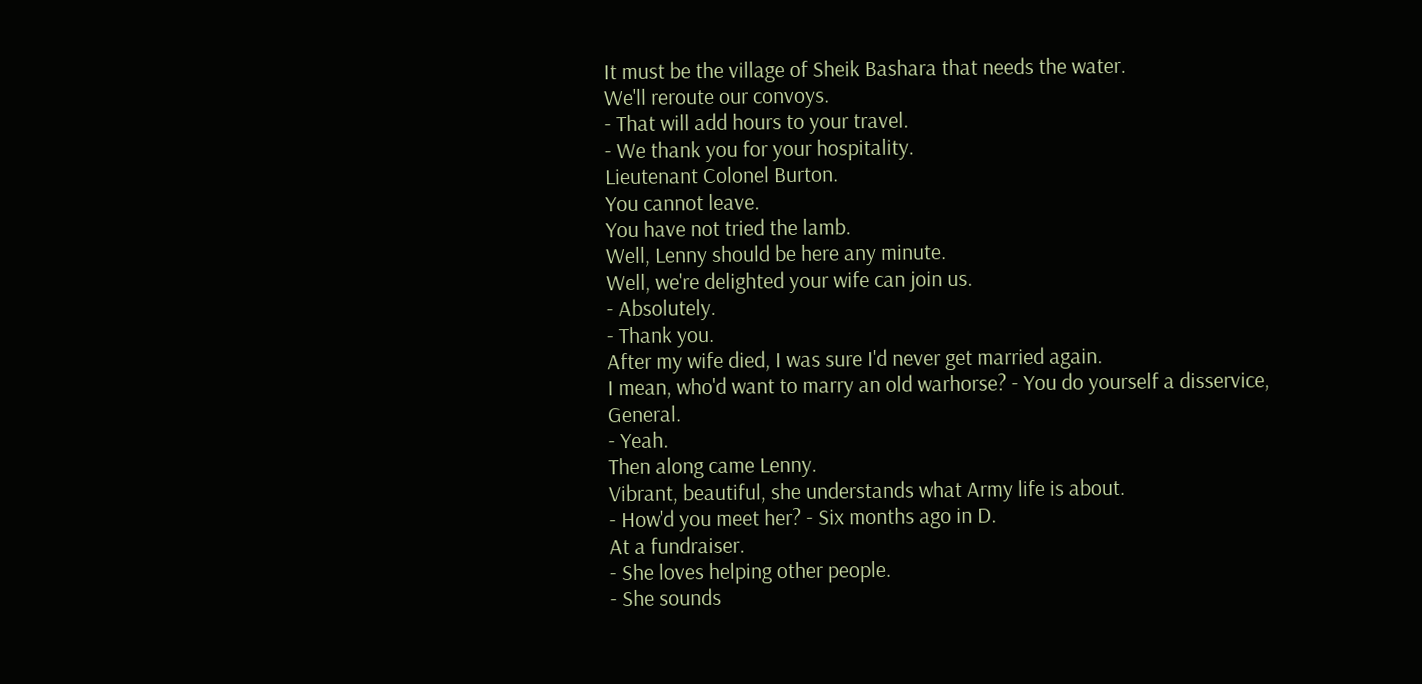It must be the village of Sheik Bashara that needs the water.
We'll reroute our convoys.
- That will add hours to your travel.
- We thank you for your hospitality.
Lieutenant Colonel Burton.
You cannot leave.
You have not tried the lamb.
Well, Lenny should be here any minute.
Well, we're delighted your wife can join us.
- Absolutely.
- Thank you.
After my wife died, I was sure I'd never get married again.
I mean, who'd want to marry an old warhorse? - You do yourself a disservice, General.
- Yeah.
Then along came Lenny.
Vibrant, beautiful, she understands what Army life is about.
- How'd you meet her? - Six months ago in D.
At a fundraiser.
- She loves helping other people.
- She sounds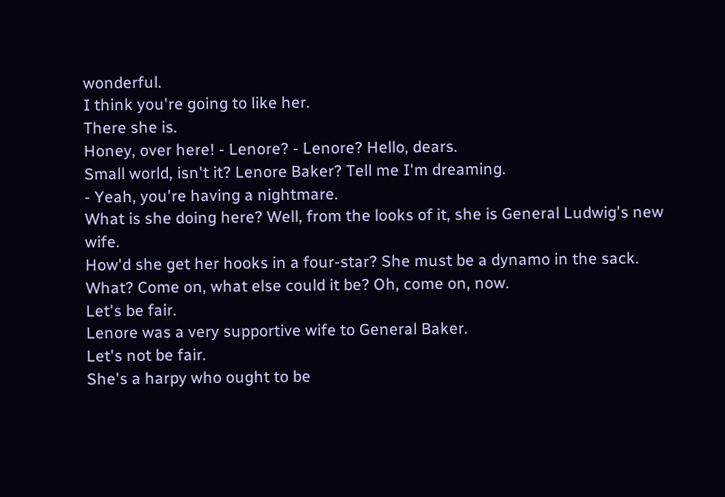wonderful.
I think you're going to like her.
There she is.
Honey, over here! - Lenore? - Lenore? Hello, dears.
Small world, isn't it? Lenore Baker? Tell me I'm dreaming.
- Yeah, you're having a nightmare.
What is she doing here? Well, from the looks of it, she is General Ludwig's new wife.
How'd she get her hooks in a four-star? She must be a dynamo in the sack.
What? Come on, what else could it be? Oh, come on, now.
Let's be fair.
Lenore was a very supportive wife to General Baker.
Let's not be fair.
She's a harpy who ought to be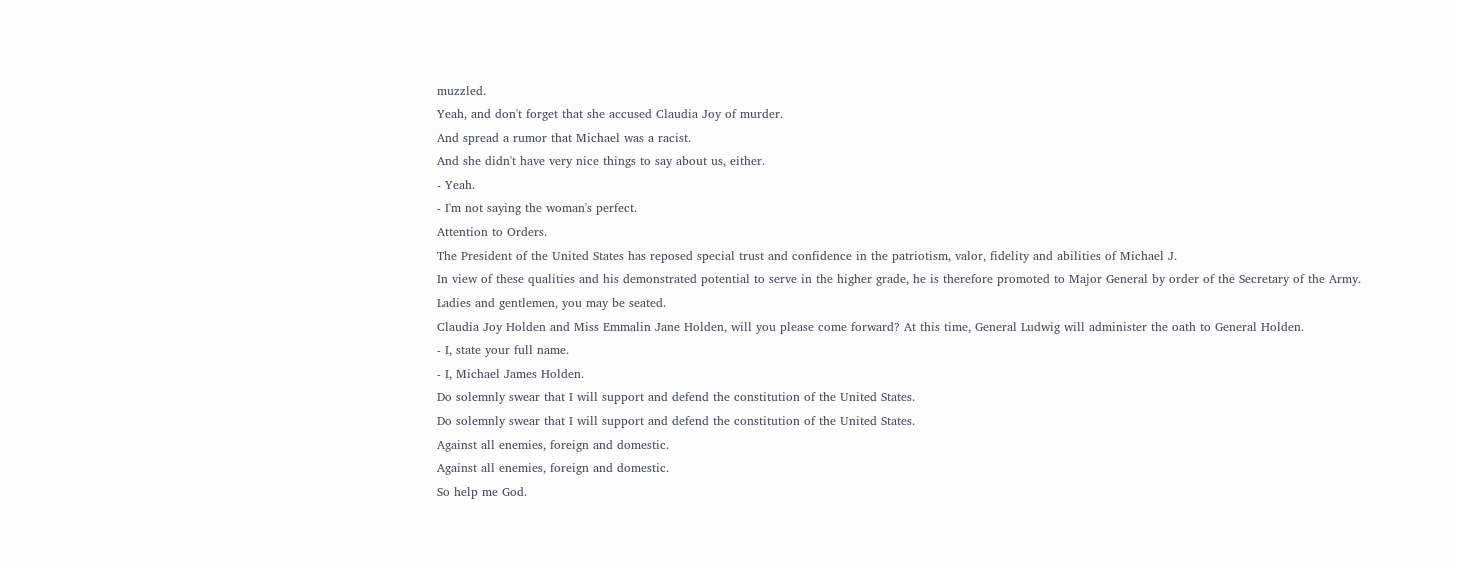muzzled.
Yeah, and don't forget that she accused Claudia Joy of murder.
And spread a rumor that Michael was a racist.
And she didn't have very nice things to say about us, either.
- Yeah.
- I'm not saying the woman's perfect.
Attention to Orders.
The President of the United States has reposed special trust and confidence in the patriotism, valor, fidelity and abilities of Michael J.
In view of these qualities and his demonstrated potential to serve in the higher grade, he is therefore promoted to Major General by order of the Secretary of the Army.
Ladies and gentlemen, you may be seated.
Claudia Joy Holden and Miss Emmalin Jane Holden, will you please come forward? At this time, General Ludwig will administer the oath to General Holden.
- I, state your full name.
- I, Michael James Holden.
Do solemnly swear that I will support and defend the constitution of the United States.
Do solemnly swear that I will support and defend the constitution of the United States.
Against all enemies, foreign and domestic.
Against all enemies, foreign and domestic.
So help me God.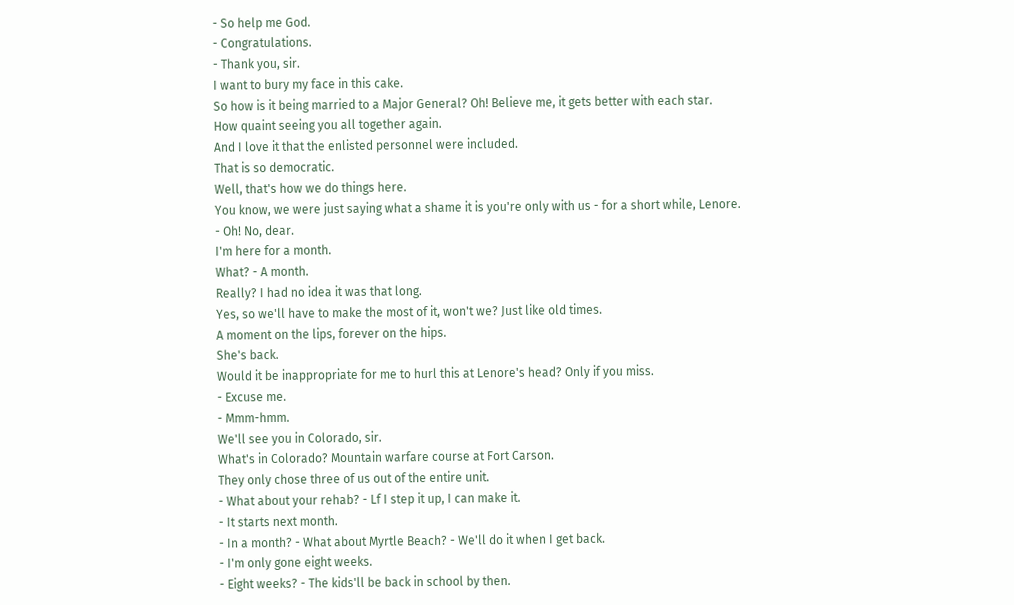- So help me God.
- Congratulations.
- Thank you, sir.
I want to bury my face in this cake.
So how is it being married to a Major General? Oh! Believe me, it gets better with each star.
How quaint seeing you all together again.
And I love it that the enlisted personnel were included.
That is so democratic.
Well, that's how we do things here.
You know, we were just saying what a shame it is you're only with us - for a short while, Lenore.
- Oh! No, dear.
I'm here for a month.
What? - A month.
Really? I had no idea it was that long.
Yes, so we'll have to make the most of it, won't we? Just like old times.
A moment on the lips, forever on the hips.
She's back.
Would it be inappropriate for me to hurl this at Lenore's head? Only if you miss.
- Excuse me.
- Mmm-hmm.
We'll see you in Colorado, sir.
What's in Colorado? Mountain warfare course at Fort Carson.
They only chose three of us out of the entire unit.
- What about your rehab? - Lf I step it up, I can make it.
- It starts next month.
- In a month? - What about Myrtle Beach? - We'll do it when I get back.
- I'm only gone eight weeks.
- Eight weeks? - The kids'll be back in school by then.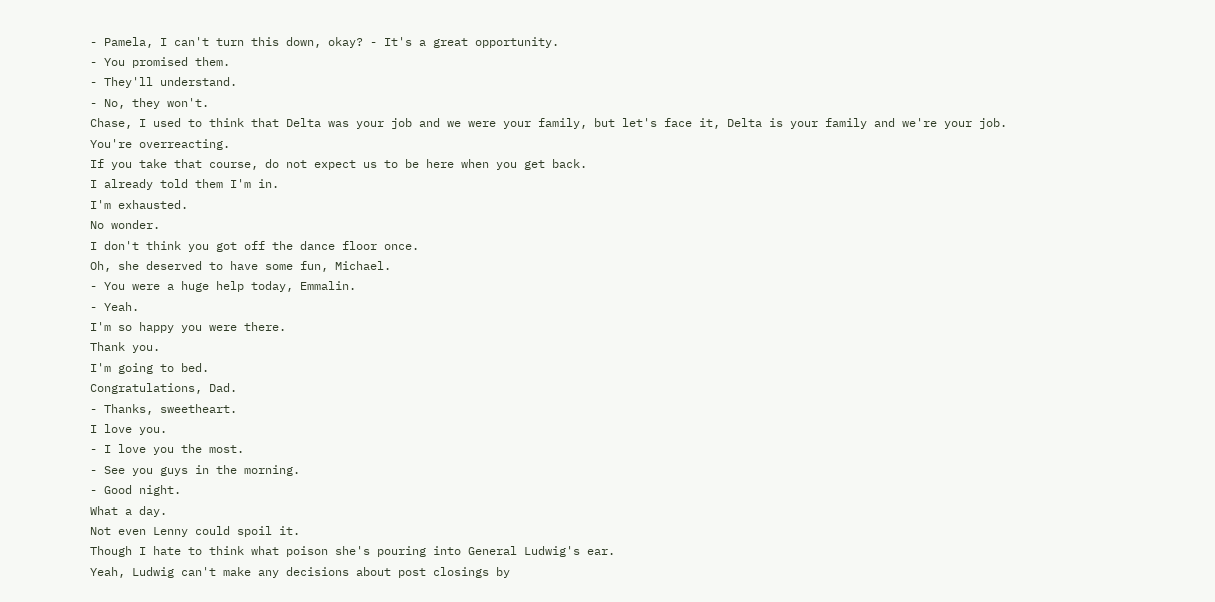- Pamela, I can't turn this down, okay? - It's a great opportunity.
- You promised them.
- They'll understand.
- No, they won't.
Chase, I used to think that Delta was your job and we were your family, but let's face it, Delta is your family and we're your job.
You're overreacting.
If you take that course, do not expect us to be here when you get back.
I already told them I'm in.
I'm exhausted.
No wonder.
I don't think you got off the dance floor once.
Oh, she deserved to have some fun, Michael.
- You were a huge help today, Emmalin.
- Yeah.
I'm so happy you were there.
Thank you.
I'm going to bed.
Congratulations, Dad.
- Thanks, sweetheart.
I love you.
- I love you the most.
- See you guys in the morning.
- Good night.
What a day.
Not even Lenny could spoil it.
Though I hate to think what poison she's pouring into General Ludwig's ear.
Yeah, Ludwig can't make any decisions about post closings by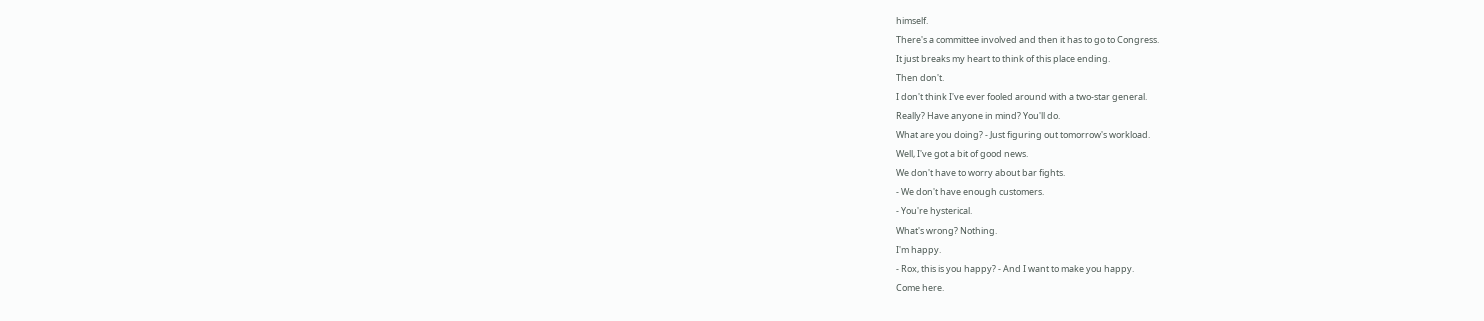himself.
There's a committee involved and then it has to go to Congress.
It just breaks my heart to think of this place ending.
Then don't.
I don't think I've ever fooled around with a two-star general.
Really? Have anyone in mind? You'll do.
What are you doing? - Just figuring out tomorrow's workload.
Well, I've got a bit of good news.
We don't have to worry about bar fights.
- We don't have enough customers.
- You're hysterical.
What's wrong? Nothing.
I'm happy.
- Rox, this is you happy? - And I want to make you happy.
Come here.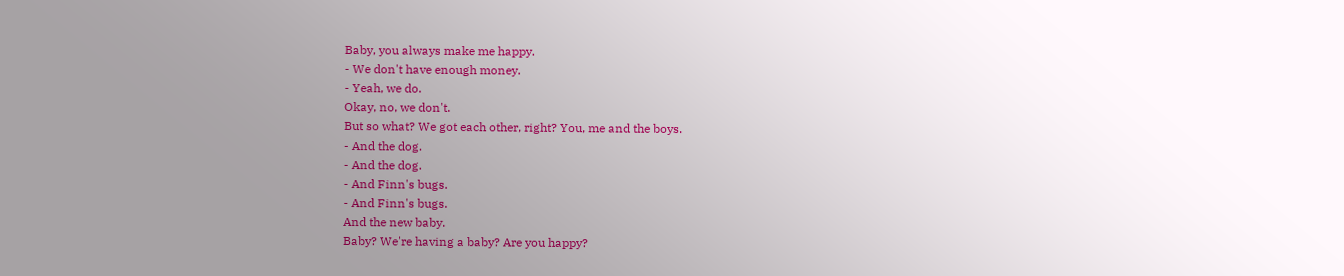Baby, you always make me happy.
- We don't have enough money.
- Yeah, we do.
Okay, no, we don't.
But so what? We got each other, right? You, me and the boys.
- And the dog.
- And the dog.
- And Finn's bugs.
- And Finn's bugs.
And the new baby.
Baby? We're having a baby? Are you happy?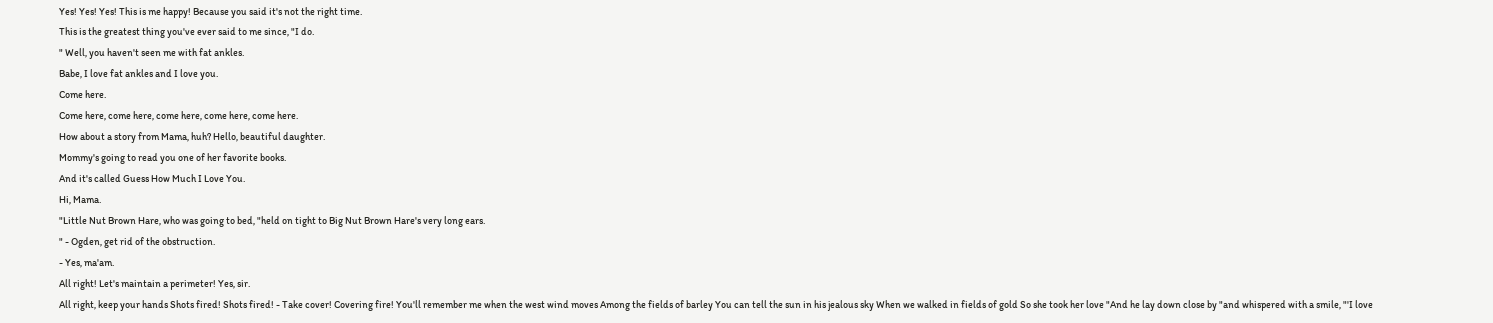Yes! Yes! Yes! This is me happy! Because you said it's not the right time.
This is the greatest thing you've ever said to me since, "I do.
" Well, you haven't seen me with fat ankles.
Babe, I love fat ankles and I love you.
Come here.
Come here, come here, come here, come here, come here.
How about a story from Mama, huh? Hello, beautiful daughter.
Mommy's going to read you one of her favorite books.
And it's called Guess How Much I Love You.
Hi, Mama.
"Little Nut Brown Hare, who was going to bed, "held on tight to Big Nut Brown Hare's very long ears.
" - Ogden, get rid of the obstruction.
- Yes, ma'am.
All right! Let's maintain a perimeter! Yes, sir.
All right, keep your hands Shots fired! Shots fired! - Take cover! Covering fire! You'll remember me when the west wind moves Among the fields of barley You can tell the sun in his jealous sky When we walked in fields of gold So she took her love "And he lay down close by "and whispered with a smile, "'I love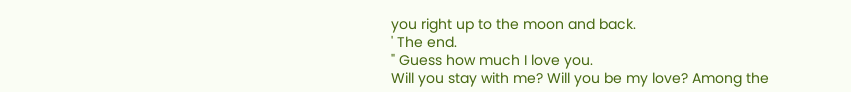you right up to the moon and back.
' The end.
" Guess how much I love you.
Will you stay with me? Will you be my love? Among the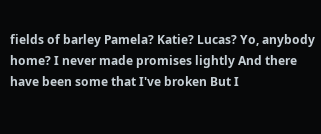fields of barley Pamela? Katie? Lucas? Yo, anybody home? I never made promises lightly And there have been some that I've broken But I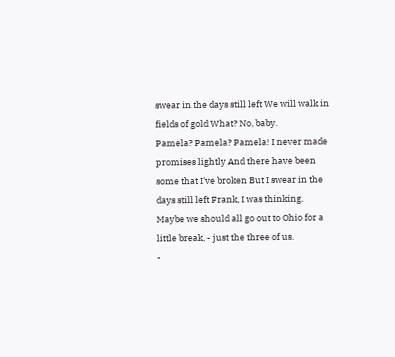swear in the days still left We will walk in fields of gold What? No, baby.
Pamela? Pamela? Pamela! I never made promises lightly And there have been some that I've broken But I swear in the days still left Frank, I was thinking.
Maybe we should all go out to Ohio for a little break, - just the three of us.
-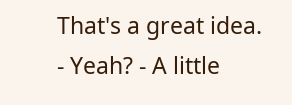That's a great idea.
- Yeah? - A little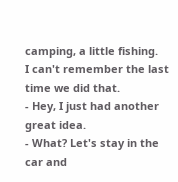camping, a little fishing.
I can't remember the last time we did that.
- Hey, I just had another great idea.
- What? Let's stay in the car and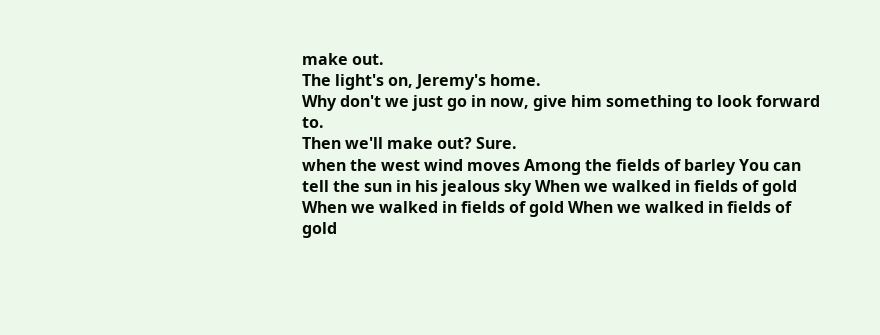make out.
The light's on, Jeremy's home.
Why don't we just go in now, give him something to look forward to.
Then we'll make out? Sure.
when the west wind moves Among the fields of barley You can tell the sun in his jealous sky When we walked in fields of gold When we walked in fields of gold When we walked in fields of gold